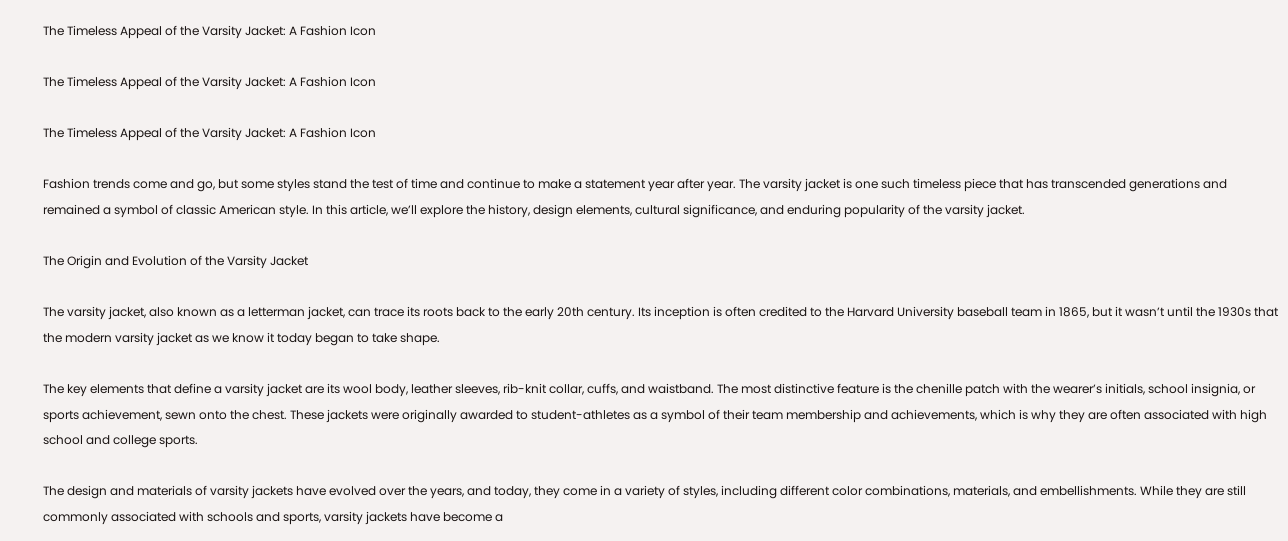The Timeless Appeal of the Varsity Jacket: A Fashion Icon

The Timeless Appeal of the Varsity Jacket: A Fashion Icon

The Timeless Appeal of the Varsity Jacket: A Fashion Icon

Fashion trends come and go, but some styles stand the test of time and continue to make a statement year after year. The varsity jacket is one such timeless piece that has transcended generations and remained a symbol of classic American style. In this article, we’ll explore the history, design elements, cultural significance, and enduring popularity of the varsity jacket.

The Origin and Evolution of the Varsity Jacket

The varsity jacket, also known as a letterman jacket, can trace its roots back to the early 20th century. Its inception is often credited to the Harvard University baseball team in 1865, but it wasn’t until the 1930s that the modern varsity jacket as we know it today began to take shape.

The key elements that define a varsity jacket are its wool body, leather sleeves, rib-knit collar, cuffs, and waistband. The most distinctive feature is the chenille patch with the wearer’s initials, school insignia, or sports achievement, sewn onto the chest. These jackets were originally awarded to student-athletes as a symbol of their team membership and achievements, which is why they are often associated with high school and college sports.

The design and materials of varsity jackets have evolved over the years, and today, they come in a variety of styles, including different color combinations, materials, and embellishments. While they are still commonly associated with schools and sports, varsity jackets have become a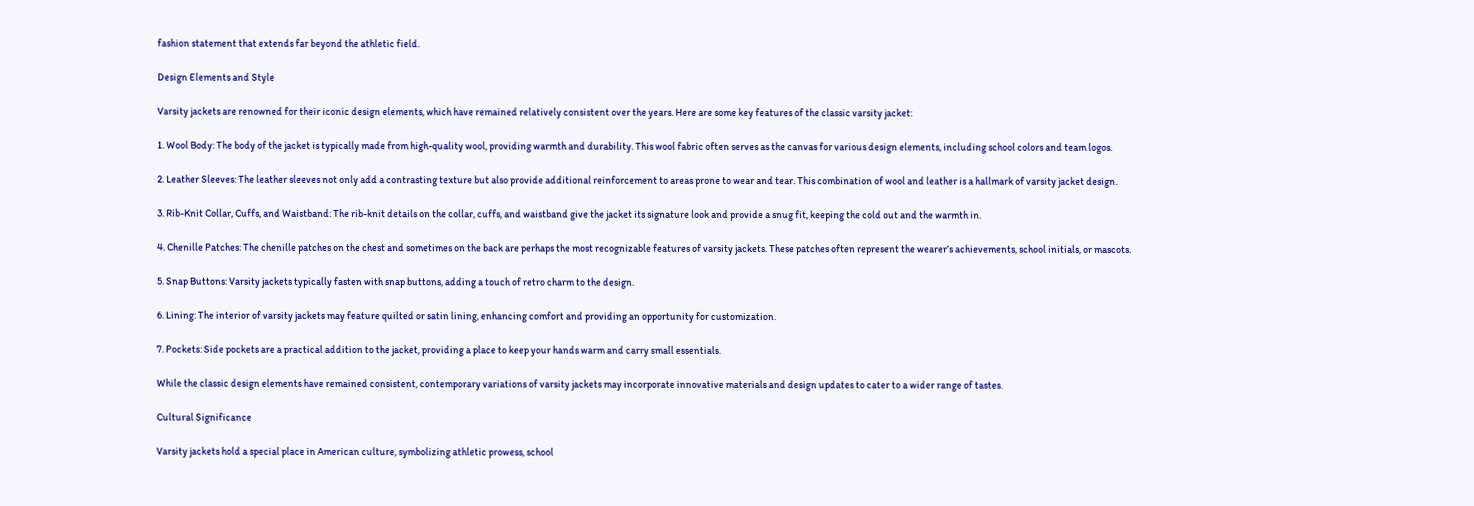fashion statement that extends far beyond the athletic field.

Design Elements and Style

Varsity jackets are renowned for their iconic design elements, which have remained relatively consistent over the years. Here are some key features of the classic varsity jacket:

1. Wool Body: The body of the jacket is typically made from high-quality wool, providing warmth and durability. This wool fabric often serves as the canvas for various design elements, including school colors and team logos.

2. Leather Sleeves: The leather sleeves not only add a contrasting texture but also provide additional reinforcement to areas prone to wear and tear. This combination of wool and leather is a hallmark of varsity jacket design.

3. Rib-Knit Collar, Cuffs, and Waistband: The rib-knit details on the collar, cuffs, and waistband give the jacket its signature look and provide a snug fit, keeping the cold out and the warmth in.

4. Chenille Patches: The chenille patches on the chest and sometimes on the back are perhaps the most recognizable features of varsity jackets. These patches often represent the wearer’s achievements, school initials, or mascots.

5. Snap Buttons: Varsity jackets typically fasten with snap buttons, adding a touch of retro charm to the design.

6. Lining: The interior of varsity jackets may feature quilted or satin lining, enhancing comfort and providing an opportunity for customization.

7. Pockets: Side pockets are a practical addition to the jacket, providing a place to keep your hands warm and carry small essentials.

While the classic design elements have remained consistent, contemporary variations of varsity jackets may incorporate innovative materials and design updates to cater to a wider range of tastes.

Cultural Significance

Varsity jackets hold a special place in American culture, symbolizing athletic prowess, school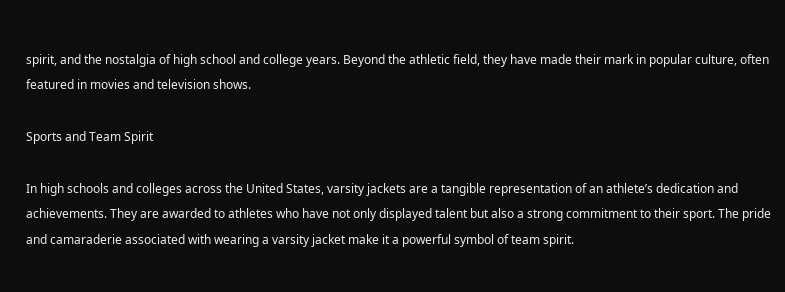spirit, and the nostalgia of high school and college years. Beyond the athletic field, they have made their mark in popular culture, often featured in movies and television shows.

Sports and Team Spirit

In high schools and colleges across the United States, varsity jackets are a tangible representation of an athlete’s dedication and achievements. They are awarded to athletes who have not only displayed talent but also a strong commitment to their sport. The pride and camaraderie associated with wearing a varsity jacket make it a powerful symbol of team spirit.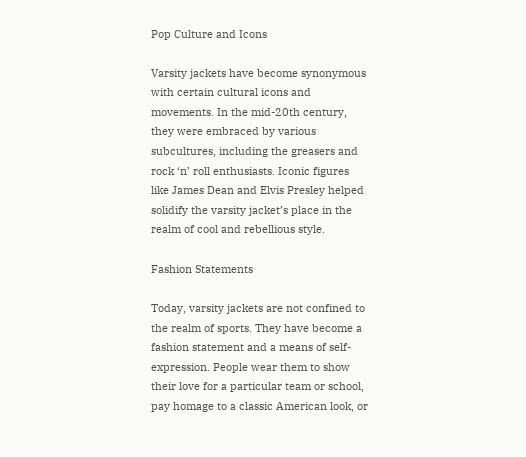Pop Culture and Icons

Varsity jackets have become synonymous with certain cultural icons and movements. In the mid-20th century, they were embraced by various subcultures, including the greasers and rock ‘n’ roll enthusiasts. Iconic figures like James Dean and Elvis Presley helped solidify the varsity jacket’s place in the realm of cool and rebellious style.

Fashion Statements

Today, varsity jackets are not confined to the realm of sports. They have become a fashion statement and a means of self-expression. People wear them to show their love for a particular team or school, pay homage to a classic American look, or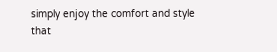simply enjoy the comfort and style that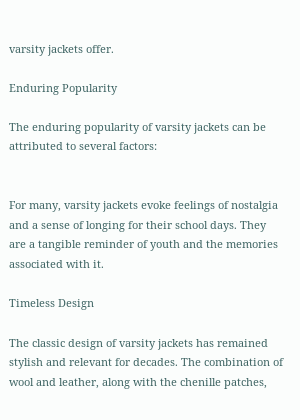varsity jackets offer.

Enduring Popularity

The enduring popularity of varsity jackets can be attributed to several factors:


For many, varsity jackets evoke feelings of nostalgia and a sense of longing for their school days. They are a tangible reminder of youth and the memories associated with it.

Timeless Design

The classic design of varsity jackets has remained stylish and relevant for decades. The combination of wool and leather, along with the chenille patches,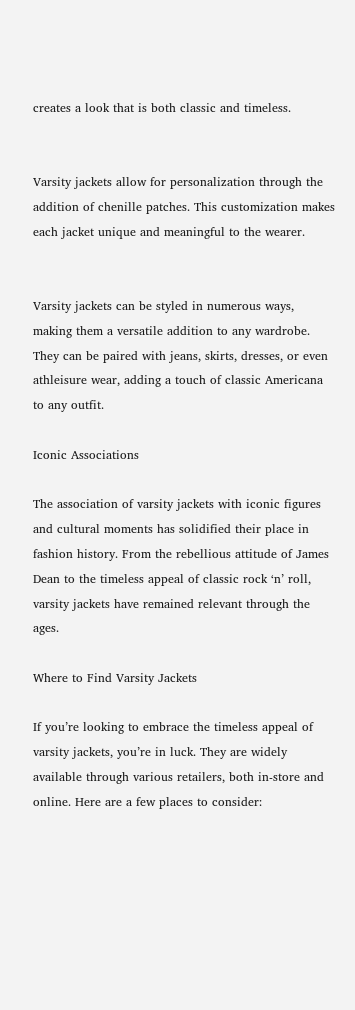creates a look that is both classic and timeless.


Varsity jackets allow for personalization through the addition of chenille patches. This customization makes each jacket unique and meaningful to the wearer.


Varsity jackets can be styled in numerous ways, making them a versatile addition to any wardrobe. They can be paired with jeans, skirts, dresses, or even athleisure wear, adding a touch of classic Americana to any outfit.

Iconic Associations

The association of varsity jackets with iconic figures and cultural moments has solidified their place in fashion history. From the rebellious attitude of James Dean to the timeless appeal of classic rock ‘n’ roll, varsity jackets have remained relevant through the ages.

Where to Find Varsity Jackets

If you’re looking to embrace the timeless appeal of varsity jackets, you’re in luck. They are widely available through various retailers, both in-store and online. Here are a few places to consider: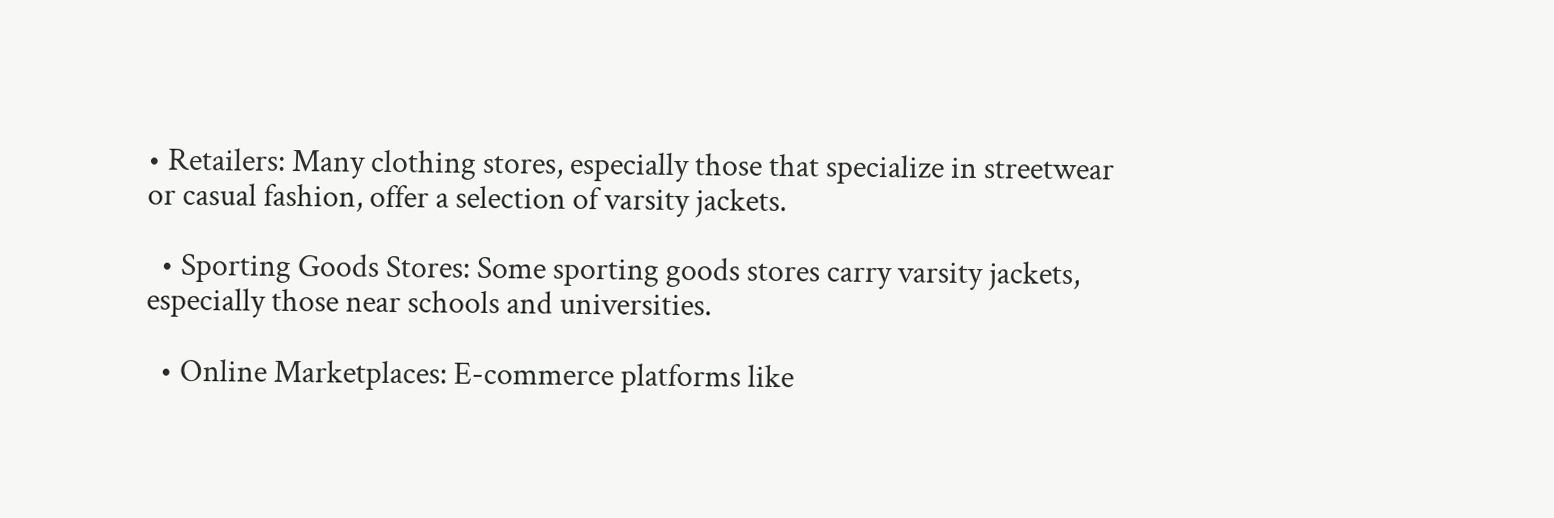• Retailers: Many clothing stores, especially those that specialize in streetwear or casual fashion, offer a selection of varsity jackets.

  • Sporting Goods Stores: Some sporting goods stores carry varsity jackets, especially those near schools and universities.

  • Online Marketplaces: E-commerce platforms like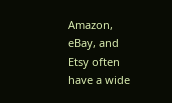Amazon, eBay, and Etsy often have a wide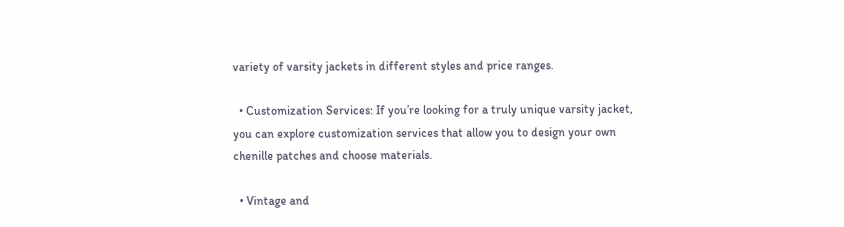variety of varsity jackets in different styles and price ranges.

  • Customization Services: If you’re looking for a truly unique varsity jacket, you can explore customization services that allow you to design your own chenille patches and choose materials.

  • Vintage and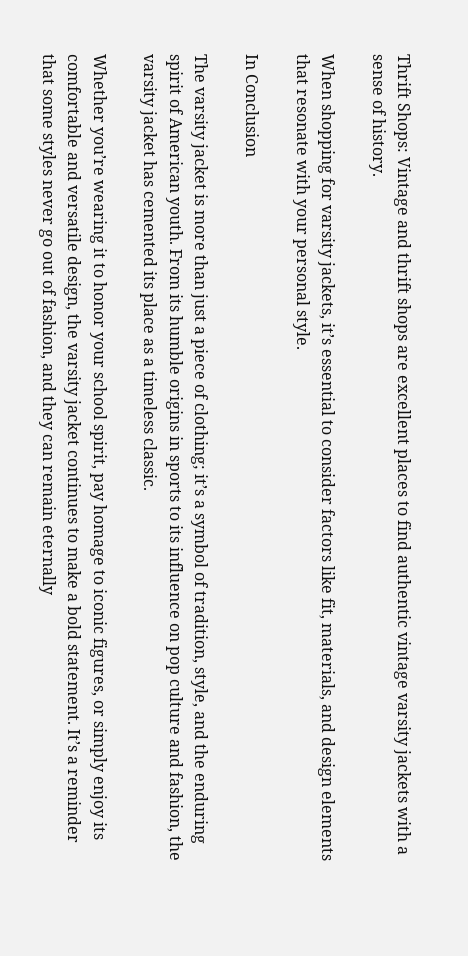Thrift Shops: Vintage and thrift shops are excellent places to find authentic vintage varsity jackets with a sense of history.

When shopping for varsity jackets, it’s essential to consider factors like fit, materials, and design elements that resonate with your personal style.

In Conclusion

The varsity jacket is more than just a piece of clothing; it’s a symbol of tradition, style, and the enduring spirit of American youth. From its humble origins in sports to its influence on pop culture and fashion, the varsity jacket has cemented its place as a timeless classic.

Whether you’re wearing it to honor your school spirit, pay homage to iconic figures, or simply enjoy its comfortable and versatile design, the varsity jacket continues to make a bold statement. It’s a reminder that some styles never go out of fashion, and they can remain eternally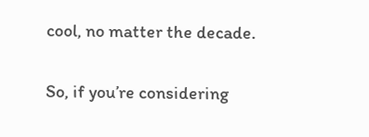cool, no matter the decade.

So, if you’re considering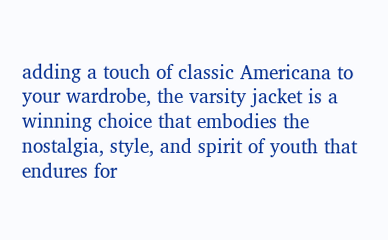adding a touch of classic Americana to your wardrobe, the varsity jacket is a winning choice that embodies the nostalgia, style, and spirit of youth that endures for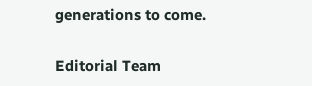generations to come.

Editorial Team